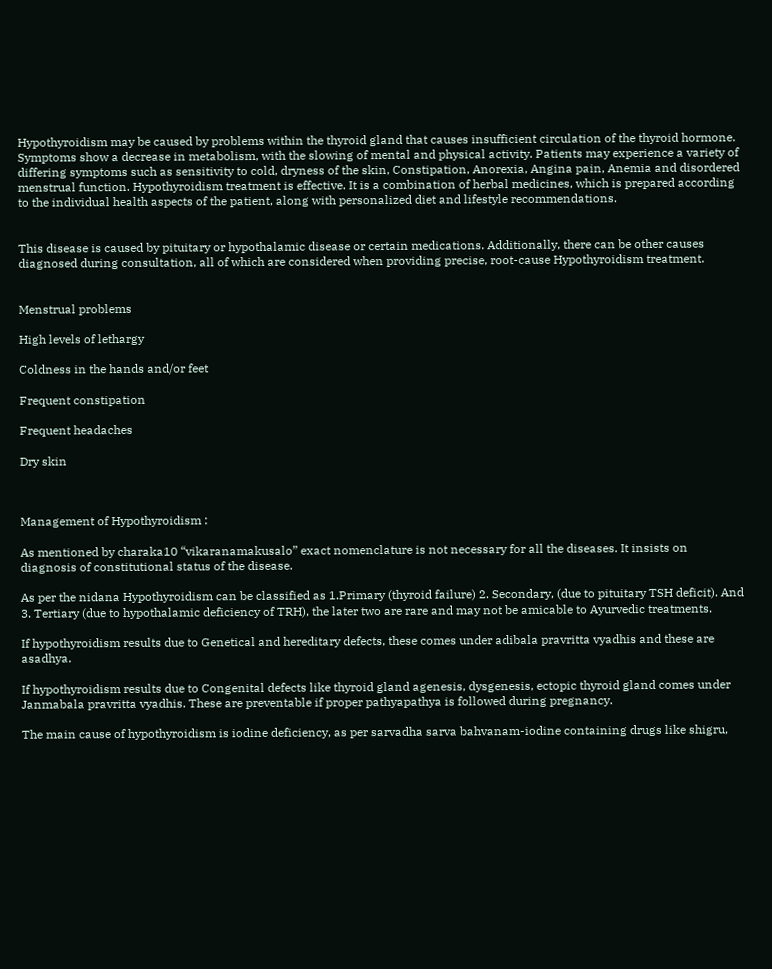Hypothyroidism may be caused by problems within the thyroid gland that causes insufficient circulation of the thyroid hormone. Symptoms show a decrease in metabolism, with the slowing of mental and physical activity. Patients may experience a variety of differing symptoms such as sensitivity to cold, dryness of the skin, Constipation, Anorexia, Angina pain, Anemia and disordered menstrual function. Hypothyroidism treatment is effective. It is a combination of herbal medicines, which is prepared according to the individual health aspects of the patient, along with personalized diet and lifestyle recommendations.


This disease is caused by pituitary or hypothalamic disease or certain medications. Additionally, there can be other causes diagnosed during consultation, all of which are considered when providing precise, root-cause Hypothyroidism treatment.


Menstrual problems

High levels of lethargy

Coldness in the hands and/or feet

Frequent constipation

Frequent headaches

Dry skin



Management of Hypothyroidism :

As mentioned by charaka10 “vikaranamakusalo” exact nomenclature is not necessary for all the diseases. It insists on diagnosis of constitutional status of the disease.

As per the nidana Hypothyroidism can be classified as 1.Primary (thyroid failure) 2. Secondary, (due to pituitary TSH deficit). And 3. Tertiary (due to hypothalamic deficiency of TRH), the later two are rare and may not be amicable to Ayurvedic treatments.

If hypothyroidism results due to Genetical and hereditary defects, these comes under adibala pravritta vyadhis and these are asadhya.

If hypothyroidism results due to Congenital defects like thyroid gland agenesis, dysgenesis, ectopic thyroid gland comes under Janmabala pravritta vyadhis. These are preventable if proper pathyapathya is followed during pregnancy.

The main cause of hypothyroidism is iodine deficiency, as per sarvadha sarva bahvanam-iodine containing drugs like shigru,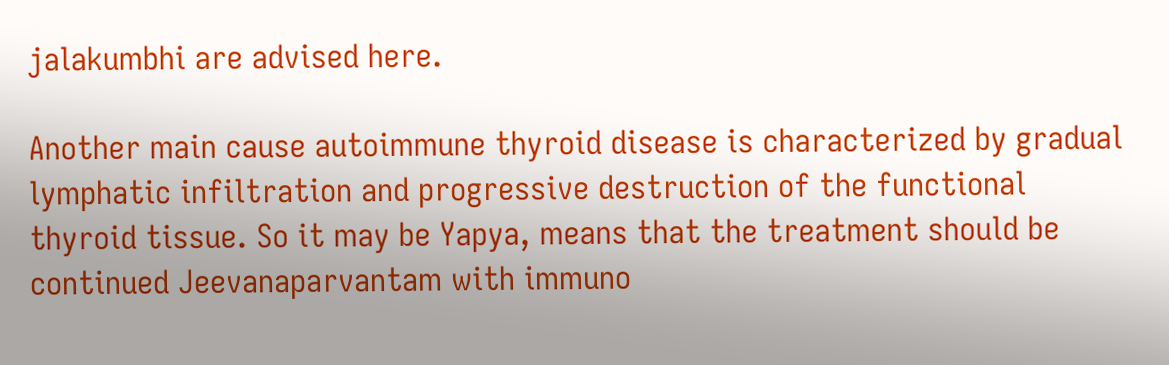jalakumbhi are advised here.

Another main cause autoimmune thyroid disease is characterized by gradual lymphatic infiltration and progressive destruction of the functional thyroid tissue. So it may be Yapya, means that the treatment should be continued Jeevanaparvantam with immuno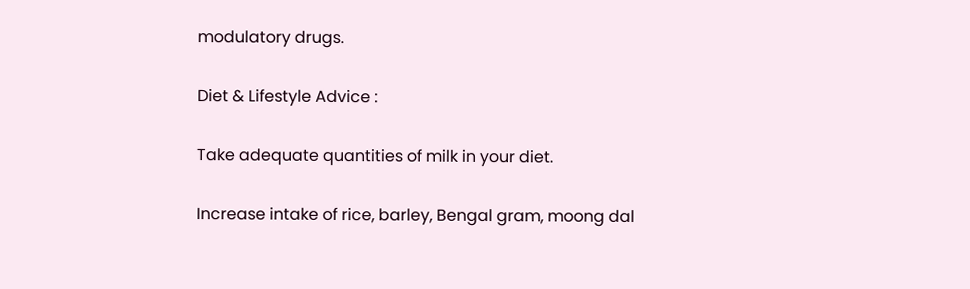modulatory drugs.

Diet & Lifestyle Advice :

Take adequate quantities of milk in your diet.

Increase intake of rice, barley, Bengal gram, moong dal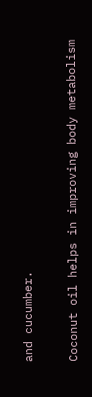and cucumber.

Coconut oil helps in improving body metabolism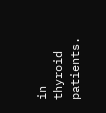in thyroid patients.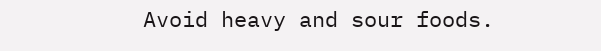Avoid heavy and sour foods.